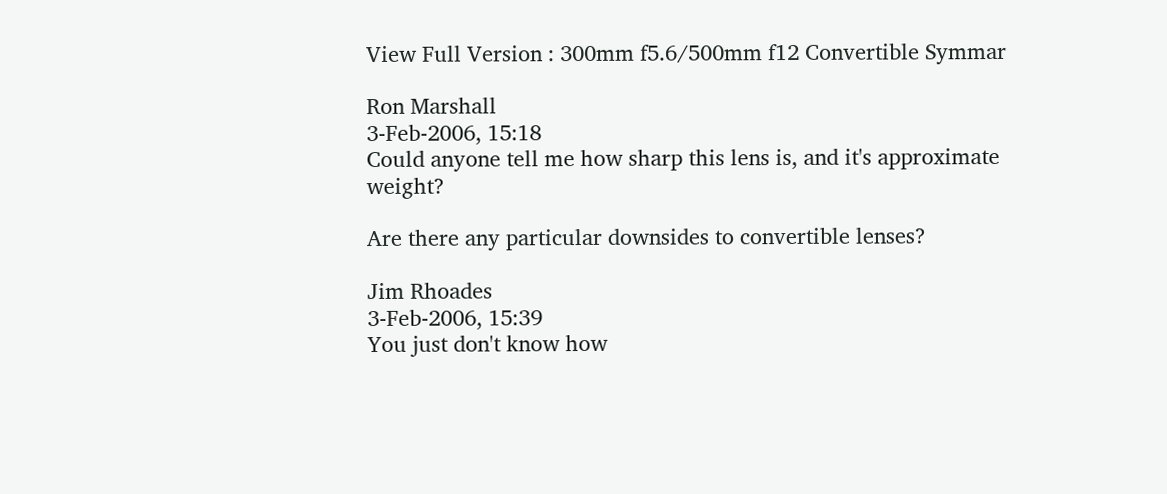View Full Version : 300mm f5.6/500mm f12 Convertible Symmar

Ron Marshall
3-Feb-2006, 15:18
Could anyone tell me how sharp this lens is, and it's approximate weight?

Are there any particular downsides to convertible lenses?

Jim Rhoades
3-Feb-2006, 15:39
You just don't know how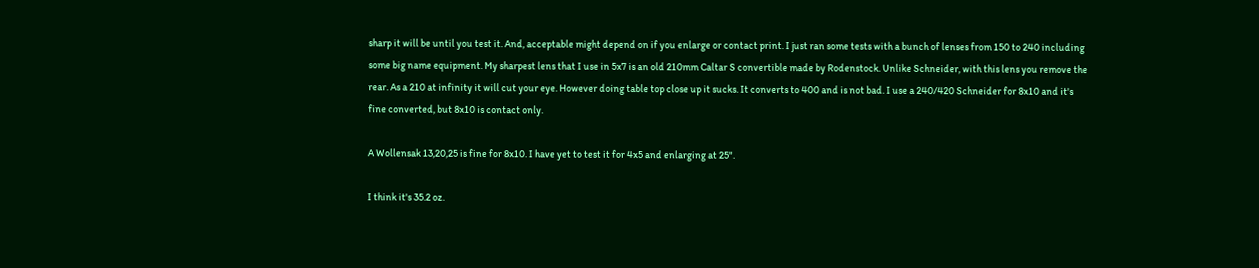sharp it will be until you test it. And, acceptable might depend on if you enlarge or contact print. I just ran some tests with a bunch of lenses from 150 to 240 including some big name equipment. My sharpest lens that I use in 5x7 is an old 210mm Caltar S convertible made by Rodenstock. Unlike Schneider, with this lens you remove the rear. As a 210 at infinity it will cut your eye. However doing table top close up it sucks. It converts to 400 and is not bad. I use a 240/420 Schneider for 8x10 and it's fine converted, but 8x10 is contact only.

A Wollensak 13,20,25 is fine for 8x10. I have yet to test it for 4x5 and enlarging at 25".

I think it's 35.2 oz.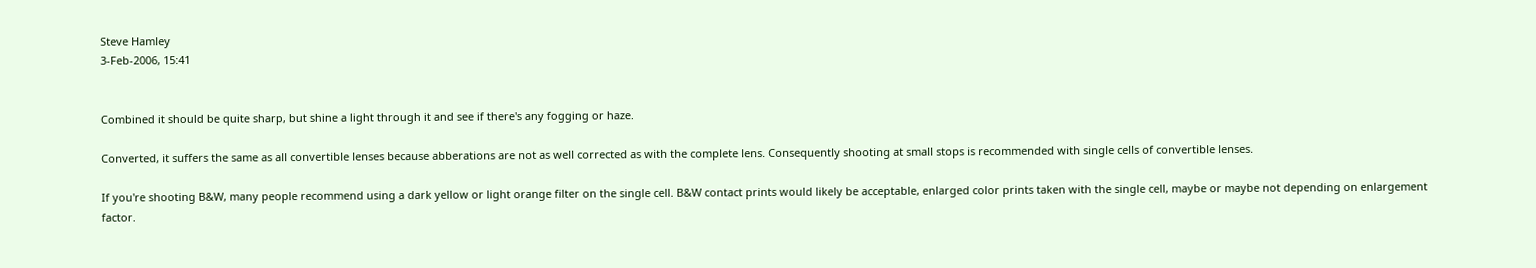Steve Hamley
3-Feb-2006, 15:41


Combined it should be quite sharp, but shine a light through it and see if there's any fogging or haze.

Converted, it suffers the same as all convertible lenses because abberations are not as well corrected as with the complete lens. Consequently shooting at small stops is recommended with single cells of convertible lenses.

If you're shooting B&W, many people recommend using a dark yellow or light orange filter on the single cell. B&W contact prints would likely be acceptable, enlarged color prints taken with the single cell, maybe or maybe not depending on enlargement factor.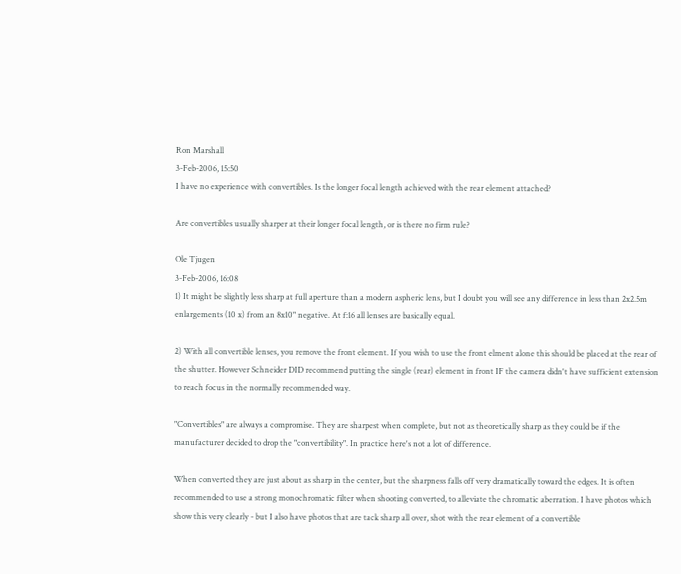Ron Marshall
3-Feb-2006, 15:50
I have no experience with convertibles. Is the longer focal length achieved with the rear element attached?

Are convertibles usually sharper at their longer focal length, or is there no firm rule?

Ole Tjugen
3-Feb-2006, 16:08
1) It might be slightly less sharp at full aperture than a modern aspheric lens, but I doubt you will see any difference in less than 2x2.5m enlargements (10 x) from an 8x10" negative. At f:16 all lenses are basically equal.

2) With all convertible lenses, you remove the front element. If you wish to use the front elment alone this should be placed at the rear of the shutter. However Schneider DID recommend putting the single (rear) element in front IF the camera didn't have sufficient extension to reach focus in the normally recommended way.

"Convertibles" are always a compromise. They are sharpest when complete, but not as theoretically sharp as they could be if the manufacturer decided to drop the "convertibility". In practice here's not a lot of difference.

When converted they are just about as sharp in the center, but the sharpness falls off very dramatically toward the edges. It is often recommended to use a strong monochromatic filter when shooting converted, to alleviate the chromatic aberration. I have photos which show this very clearly - but I also have photos that are tack sharp all over, shot with the rear element of a convertible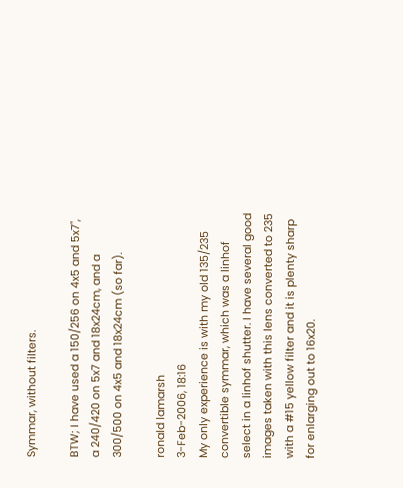Symmar, without filters.

BTW; I have used a 150/256 on 4x5 and 5x7", a 240/420 on 5x7 and 18x24cm, and a 300/500 on 4x5 and 18x24cm (so far).

ronald lamarsh
3-Feb-2006, 18:16
My only experience is with my old 135/235 convertible symmar, which was a linhof select in a linhof shutter. I have several good images taken with this lens converted to 235 with a #15 yellow filter and it is plenty sharp for enlarging out to 16x20.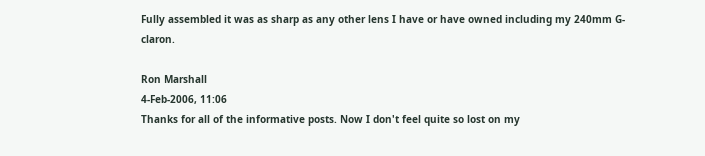Fully assembled it was as sharp as any other lens I have or have owned including my 240mm G-claron.

Ron Marshall
4-Feb-2006, 11:06
Thanks for all of the informative posts. Now I don't feel quite so lost on my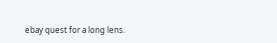ebay quest for a long lens.